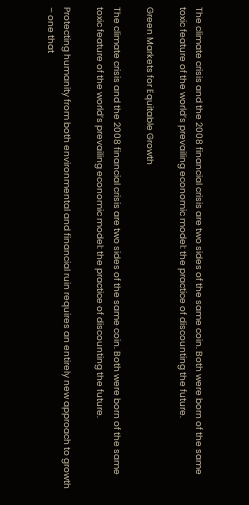The climate crisis and the 2008 financial crisis are two sides of the same coin. Both were born of the same toxic feature of the world’s prevailing economic model: the practice of discounting the future.

Green Markets for Equitable Growth

The climate crisis and the 2008 financial crisis are two sides of the same coin. Both were born of the same toxic feature of the world’s prevailing economic model: the practice of discounting the future.

Protecting humanity from both environmental and financial ruin requires an entirely new approach to growth – one that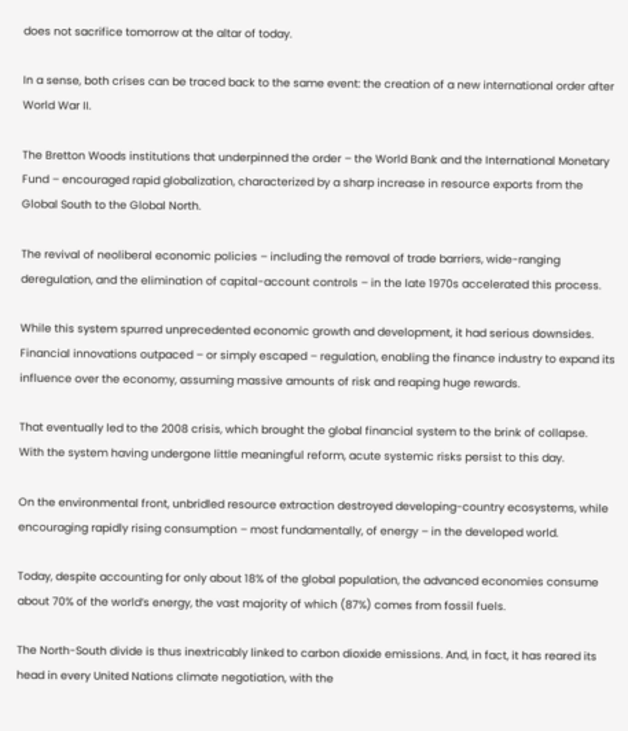does not sacrifice tomorrow at the altar of today.

In a sense, both crises can be traced back to the same event: the creation of a new international order after World War II.

The Bretton Woods institutions that underpinned the order – the World Bank and the International Monetary Fund – encouraged rapid globalization, characterized by a sharp increase in resource exports from the Global South to the Global North.

The revival of neoliberal economic policies – including the removal of trade barriers, wide-ranging deregulation, and the elimination of capital-account controls – in the late 1970s accelerated this process.

While this system spurred unprecedented economic growth and development, it had serious downsides. Financial innovations outpaced – or simply escaped – regulation, enabling the finance industry to expand its influence over the economy, assuming massive amounts of risk and reaping huge rewards.

That eventually led to the 2008 crisis, which brought the global financial system to the brink of collapse. With the system having undergone little meaningful reform, acute systemic risks persist to this day.

On the environmental front, unbridled resource extraction destroyed developing-country ecosystems, while encouraging rapidly rising consumption – most fundamentally, of energy – in the developed world.

Today, despite accounting for only about 18% of the global population, the advanced economies consume about 70% of the world’s energy, the vast majority of which (87%) comes from fossil fuels.

The North-South divide is thus inextricably linked to carbon dioxide emissions. And, in fact, it has reared its head in every United Nations climate negotiation, with the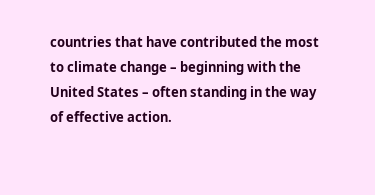countries that have contributed the most to climate change – beginning with the United States – often standing in the way of effective action.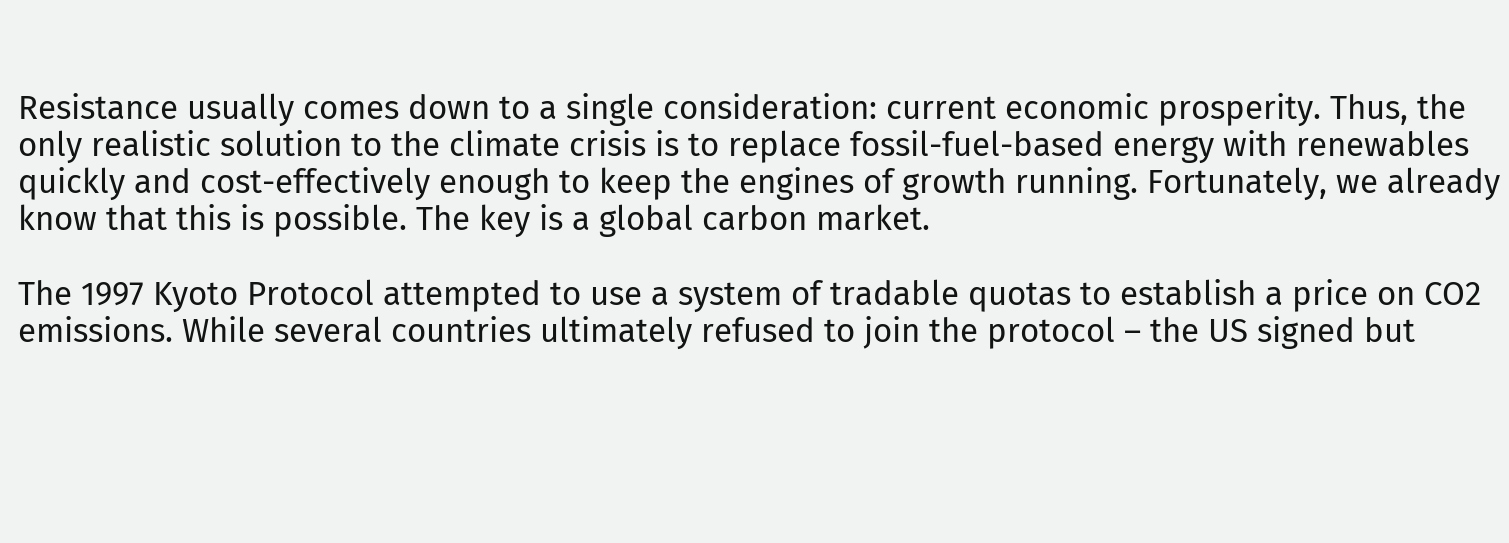Resistance usually comes down to a single consideration: current economic prosperity. Thus, the only realistic solution to the climate crisis is to replace fossil-fuel-based energy with renewables quickly and cost-effectively enough to keep the engines of growth running. Fortunately, we already know that this is possible. The key is a global carbon market.

The 1997 Kyoto Protocol attempted to use a system of tradable quotas to establish a price on CO2 emissions. While several countries ultimately refused to join the protocol – the US signed but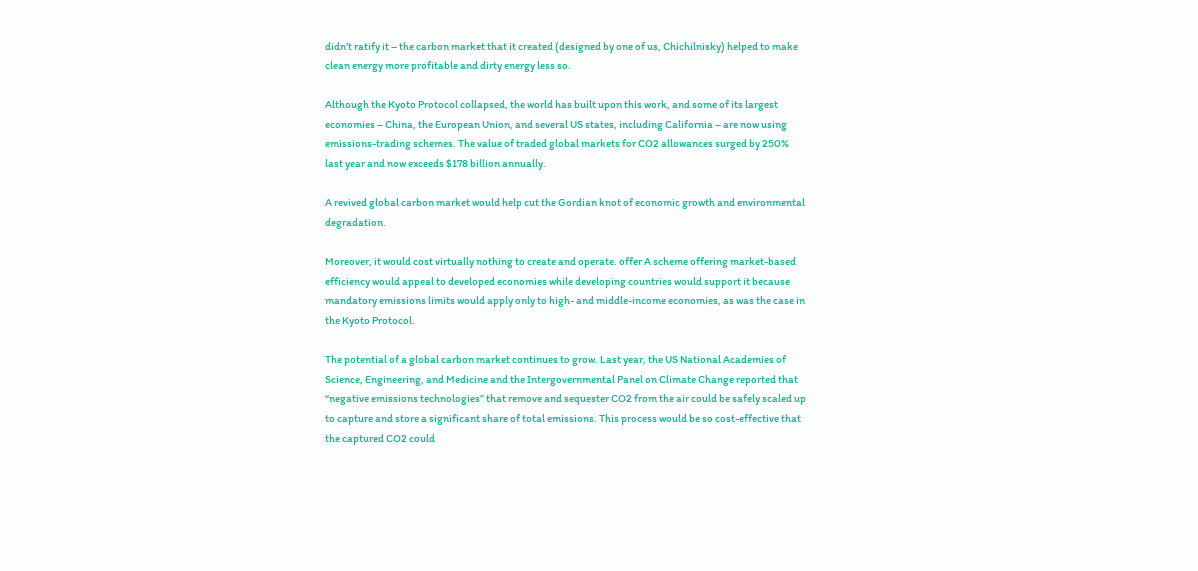didn’t ratify it – the carbon market that it created (designed by one of us, Chichilnisky) helped to make clean energy more profitable and dirty energy less so.

Although the Kyoto Protocol collapsed, the world has built upon this work, and some of its largest economies – China, the European Union, and several US states, including California – are now using emissions-trading schemes. The value of traded global markets for CO2 allowances surged by 250% last year and now exceeds $178 billion annually.

A revived global carbon market would help cut the Gordian knot of economic growth and environmental degradation.

Moreover, it would cost virtually nothing to create and operate. offer A scheme offering market-based efficiency would appeal to developed economies while developing countries would support it because mandatory emissions limits would apply only to high- and middle-income economies, as was the case in the Kyoto Protocol.

The potential of a global carbon market continues to grow. Last year, the US National Academies of Science, Engineering, and Medicine and the Intergovernmental Panel on Climate Change reported that “negative emissions technologies” that remove and sequester CO2 from the air could be safely scaled up to capture and store a significant share of total emissions. This process would be so cost-effective that the captured CO2 could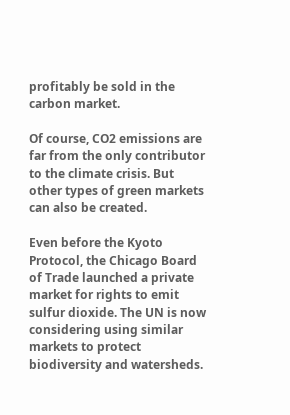profitably be sold in the carbon market.

Of course, CO2 emissions are far from the only contributor to the climate crisis. But other types of green markets can also be created.

Even before the Kyoto Protocol, the Chicago Board of Trade launched a private market for rights to emit sulfur dioxide. The UN is now considering using similar markets to protect biodiversity and watersheds.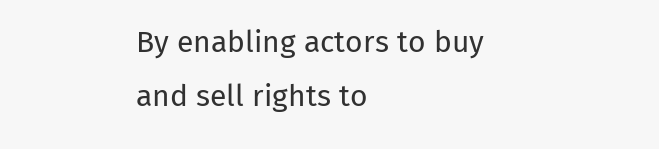By enabling actors to buy and sell rights to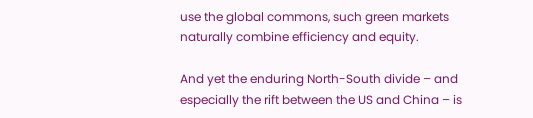use the global commons, such green markets naturally combine efficiency and equity.

And yet the enduring North-South divide – and especially the rift between the US and China – is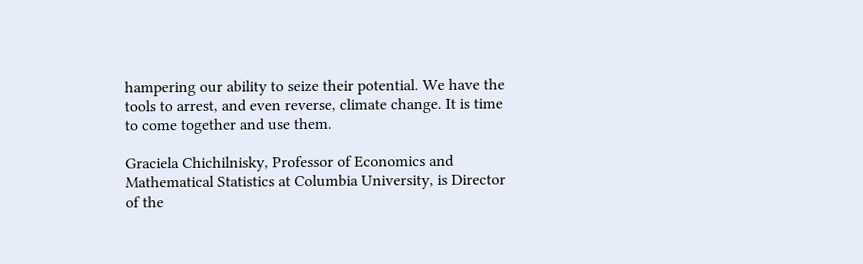hampering our ability to seize their potential. We have the tools to arrest, and even reverse, climate change. It is time to come together and use them.

Graciela Chichilnisky, Professor of Economics and Mathematical Statistics at Columbia University, is Director of the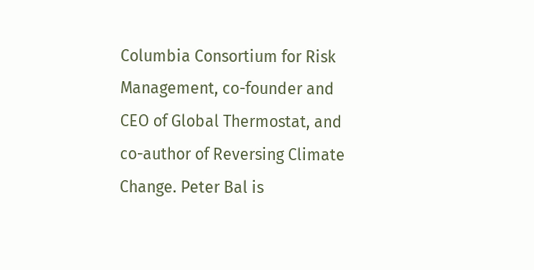Columbia Consortium for Risk Management, co-founder and CEO of Global Thermostat, and co-author of Reversing Climate Change. Peter Bal is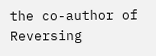the co-author of Reversing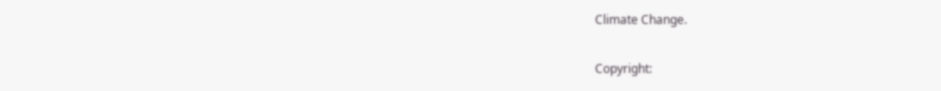Climate Change.

Copyright: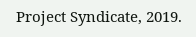Project Syndicate, 2019.